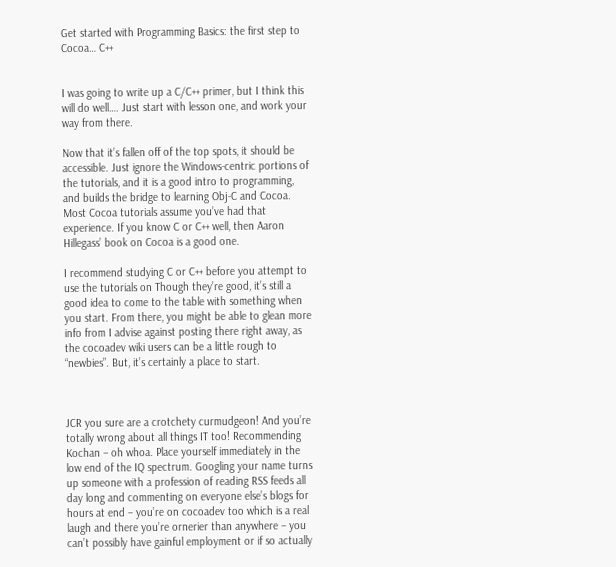Get started with Programming Basics: the first step to Cocoa… C++


I was going to write up a C/C++ primer, but I think this will do well…. Just start with lesson one, and work your way from there.

Now that it’s fallen off of the top spots, it should be accessible. Just ignore the Windows-centric portions of the tutorials, and it is a good intro to programming, and builds the bridge to learning Obj-C and Cocoa. Most Cocoa tutorials assume you’ve had that experience. If you know C or C++ well, then Aaron Hillegass’ book on Cocoa is a good one.

I recommend studying C or C++ before you attempt to use the tutorials on Though they’re good, it’s still a good idea to come to the table with something when you start. From there, you might be able to glean more info from I advise against posting there right away, as the cocoadev wiki users can be a little rough to “newbies”. But, it’s certainly a place to start.



JCR you sure are a crotchety curmudgeon! And you’re totally wrong about all things IT too! Recommending Kochan – oh whoa. Place yourself immediately in the low end of the IQ spectrum. Googling your name turns up someone with a profession of reading RSS feeds all day long and commenting on everyone else’s blogs for hours at end – you’re on cocoadev too which is a real laugh and there you’re ornerier than anywhere – you can’t possibly have gainful employment or if so actually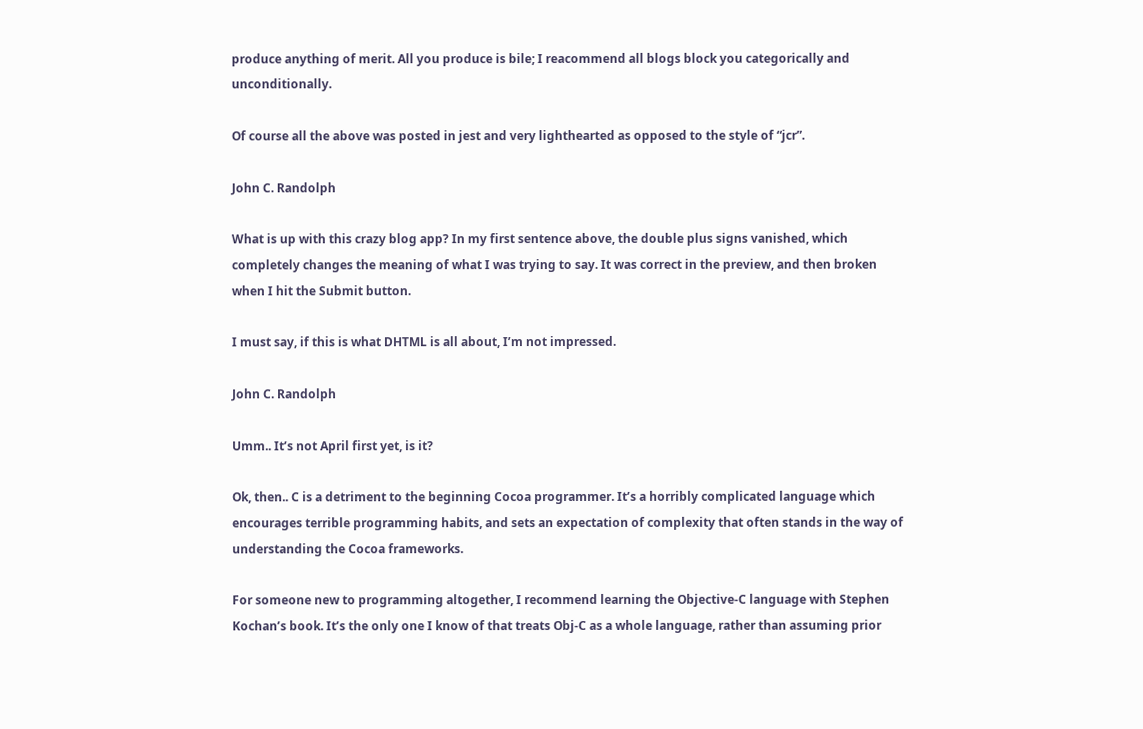produce anything of merit. All you produce is bile; I reacommend all blogs block you categorically and unconditionally.

Of course all the above was posted in jest and very lighthearted as opposed to the style of “jcr”.

John C. Randolph

What is up with this crazy blog app? In my first sentence above, the double plus signs vanished, which completely changes the meaning of what I was trying to say. It was correct in the preview, and then broken when I hit the Submit button.

I must say, if this is what DHTML is all about, I’m not impressed.

John C. Randolph

Umm.. It’s not April first yet, is it?

Ok, then.. C is a detriment to the beginning Cocoa programmer. It’s a horribly complicated language which encourages terrible programming habits, and sets an expectation of complexity that often stands in the way of understanding the Cocoa frameworks.

For someone new to programming altogether, I recommend learning the Objective-C language with Stephen Kochan’s book. It’s the only one I know of that treats Obj-C as a whole language, rather than assuming prior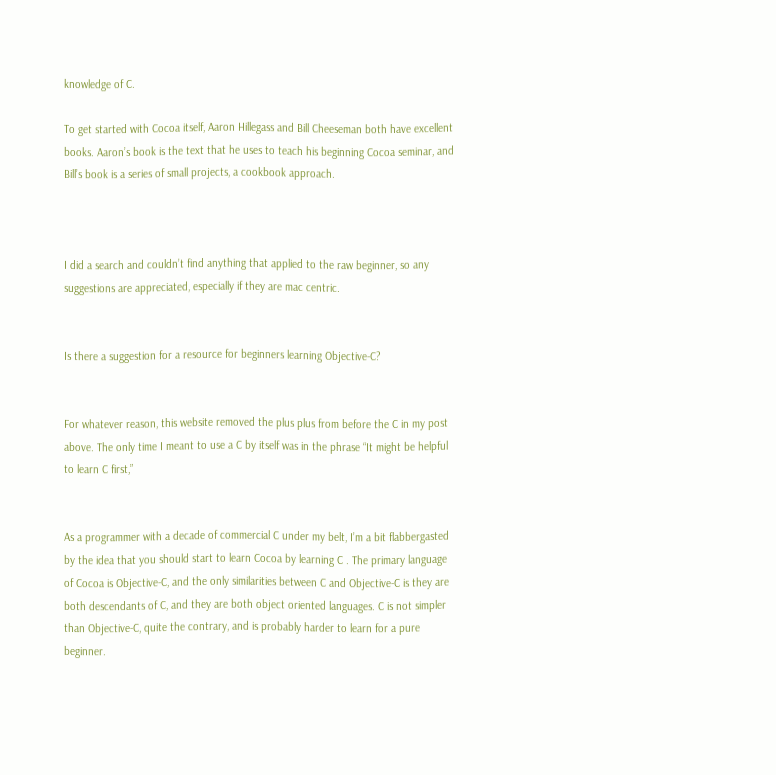knowledge of C.

To get started with Cocoa itself, Aaron Hillegass and Bill Cheeseman both have excellent books. Aaron’s book is the text that he uses to teach his beginning Cocoa seminar, and Bill’s book is a series of small projects, a cookbook approach.



I did a search and couldn’t find anything that applied to the raw beginner, so any suggestions are appreciated, especially if they are mac centric.


Is there a suggestion for a resource for beginners learning Objective-C?


For whatever reason, this website removed the plus plus from before the C in my post above. The only time I meant to use a C by itself was in the phrase “It might be helpful to learn C first,”


As a programmer with a decade of commercial C under my belt, I’m a bit flabbergasted by the idea that you should start to learn Cocoa by learning C . The primary language of Cocoa is Objective-C, and the only similarities between C and Objective-C is they are both descendants of C, and they are both object oriented languages. C is not simpler than Objective-C, quite the contrary, and is probably harder to learn for a pure beginner.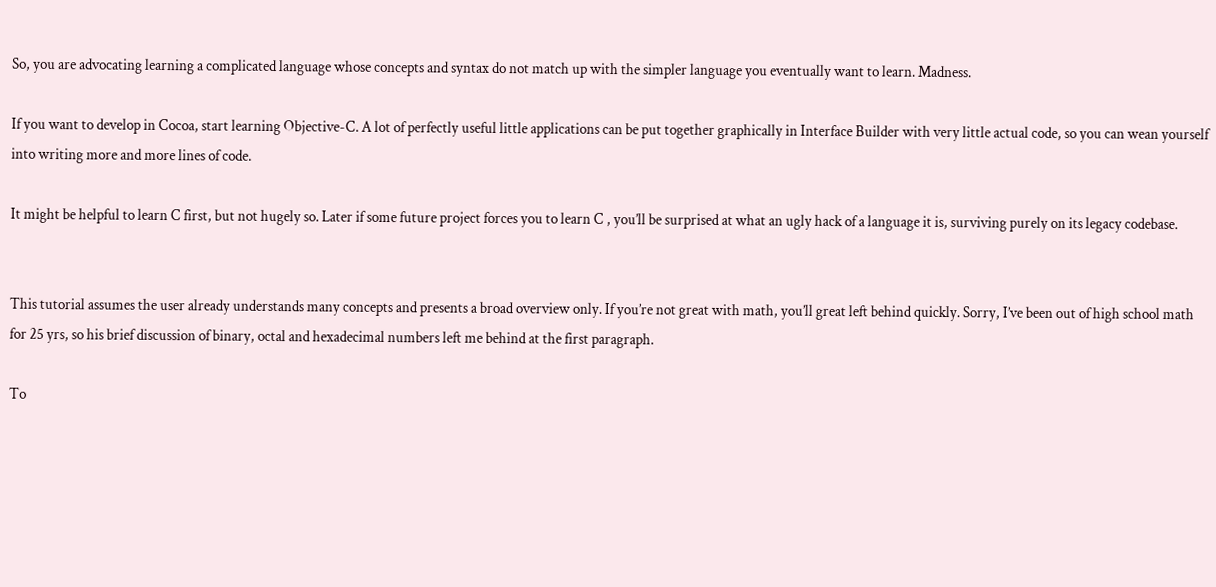So, you are advocating learning a complicated language whose concepts and syntax do not match up with the simpler language you eventually want to learn. Madness.

If you want to develop in Cocoa, start learning Objective-C. A lot of perfectly useful little applications can be put together graphically in Interface Builder with very little actual code, so you can wean yourself into writing more and more lines of code.

It might be helpful to learn C first, but not hugely so. Later if some future project forces you to learn C , you’ll be surprised at what an ugly hack of a language it is, surviving purely on its legacy codebase.


This tutorial assumes the user already understands many concepts and presents a broad overview only. If you’re not great with math, you’ll great left behind quickly. Sorry, I’ve been out of high school math for 25 yrs, so his brief discussion of binary, octal and hexadecimal numbers left me behind at the first paragraph.

To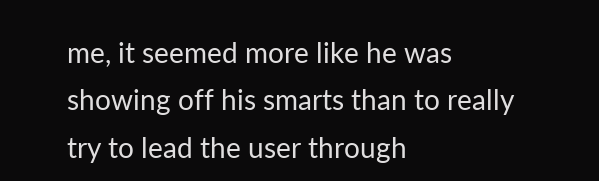me, it seemed more like he was showing off his smarts than to really try to lead the user through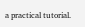a practical tutorial.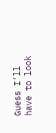Guess I’ll have to look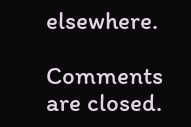elsewhere.

Comments are closed.